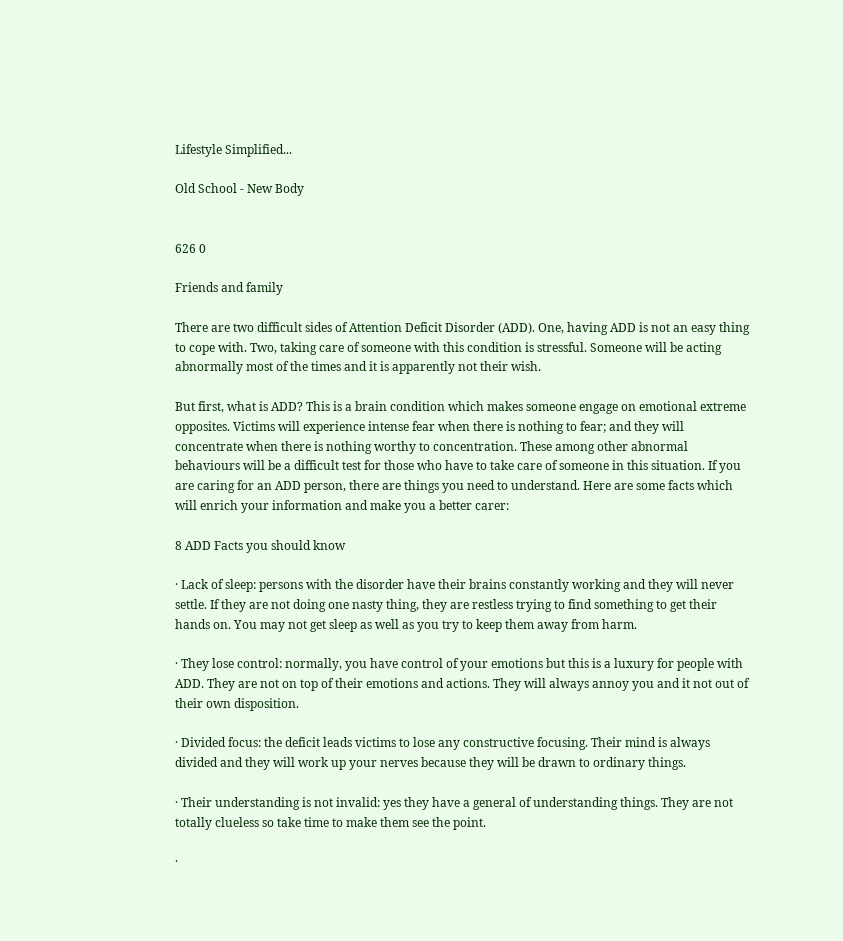Lifestyle Simplified...

Old School - New Body


626 0

Friends and family

There are two difficult sides of Attention Deficit Disorder (ADD). One, having ADD is not an easy thing to cope with. Two, taking care of someone with this condition is stressful. Someone will be acting abnormally most of the times and it is apparently not their wish.

But first, what is ADD? This is a brain condition which makes someone engage on emotional extreme opposites. Victims will experience intense fear when there is nothing to fear; and they will concentrate when there is nothing worthy to concentration. These among other abnormal behaviours will be a difficult test for those who have to take care of someone in this situation. If you are caring for an ADD person, there are things you need to understand. Here are some facts which will enrich your information and make you a better carer:

8 ADD Facts you should know

· Lack of sleep: persons with the disorder have their brains constantly working and they will never settle. If they are not doing one nasty thing, they are restless trying to find something to get their hands on. You may not get sleep as well as you try to keep them away from harm.

· They lose control: normally, you have control of your emotions but this is a luxury for people with ADD. They are not on top of their emotions and actions. They will always annoy you and it not out of their own disposition.

· Divided focus: the deficit leads victims to lose any constructive focusing. Their mind is always divided and they will work up your nerves because they will be drawn to ordinary things.

· Their understanding is not invalid: yes they have a general of understanding things. They are not totally clueless so take time to make them see the point.

·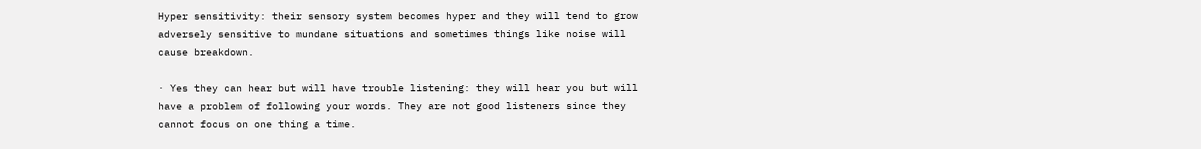Hyper sensitivity: their sensory system becomes hyper and they will tend to grow adversely sensitive to mundane situations and sometimes things like noise will cause breakdown.

· Yes they can hear but will have trouble listening: they will hear you but will have a problem of following your words. They are not good listeners since they cannot focus on one thing a time.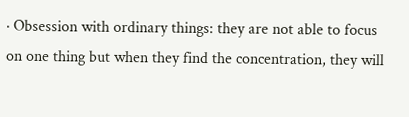· Obsession with ordinary things: they are not able to focus on one thing but when they find the concentration, they will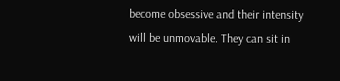become obsessive and their intensity will be unmovable. They can sit in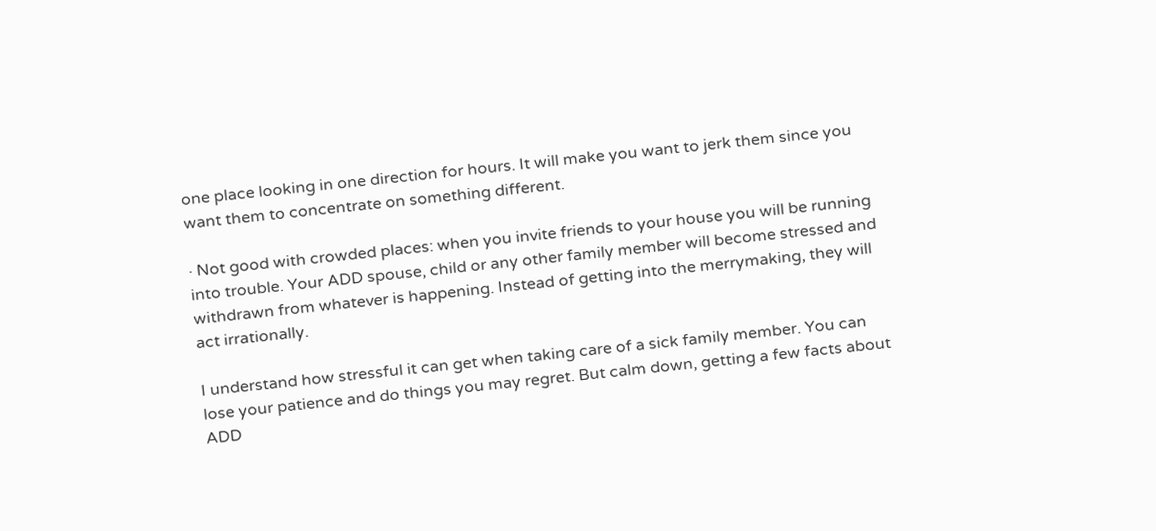one place looking in one direction for hours. It will make you want to jerk them since you want them to concentrate on something different.

· Not good with crowded places: when you invite friends to your house you will be running into trouble. Your ADD spouse, child or any other family member will become stressed and withdrawn from whatever is happening. Instead of getting into the merrymaking, they will act irrationally.

I understand how stressful it can get when taking care of a sick family member. You can lose your patience and do things you may regret. But calm down, getting a few facts about ADD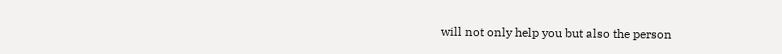will not only help you but also the person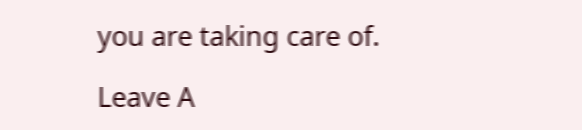you are taking care of.

Leave A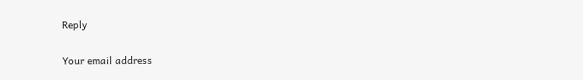Reply

Your email address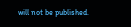will not be published.